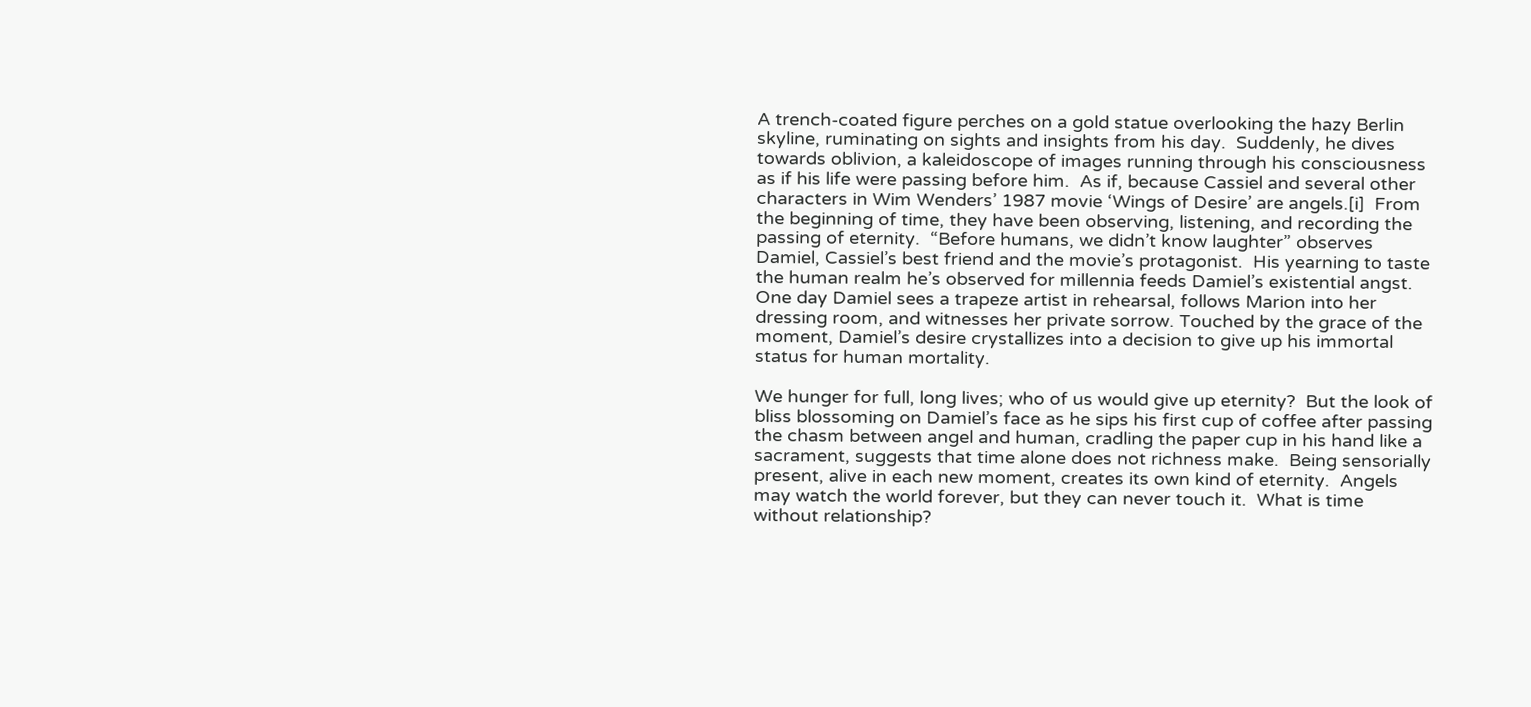A trench-coated figure perches on a gold statue overlooking the hazy Berlin skyline, ruminating on sights and insights from his day.  Suddenly, he dives towards oblivion, a kaleidoscope of images running through his consciousness as if his life were passing before him.  As if, because Cassiel and several other characters in Wim Wenders’ 1987 movie ‘Wings of Desire’ are angels.[i]  From the beginning of time, they have been observing, listening, and recording the passing of eternity.  “Before humans, we didn’t know laughter” observes Damiel, Cassiel’s best friend and the movie’s protagonist.  His yearning to taste the human realm he’s observed for millennia feeds Damiel’s existential angst.  One day Damiel sees a trapeze artist in rehearsal, follows Marion into her dressing room, and witnesses her private sorrow. Touched by the grace of the moment, Damiel’s desire crystallizes into a decision to give up his immortal status for human mortality.

We hunger for full, long lives; who of us would give up eternity?  But the look of bliss blossoming on Damiel’s face as he sips his first cup of coffee after passing the chasm between angel and human, cradling the paper cup in his hand like a sacrament, suggests that time alone does not richness make.  Being sensorially present, alive in each new moment, creates its own kind of eternity.  Angels may watch the world forever, but they can never touch it.  What is time without relationship?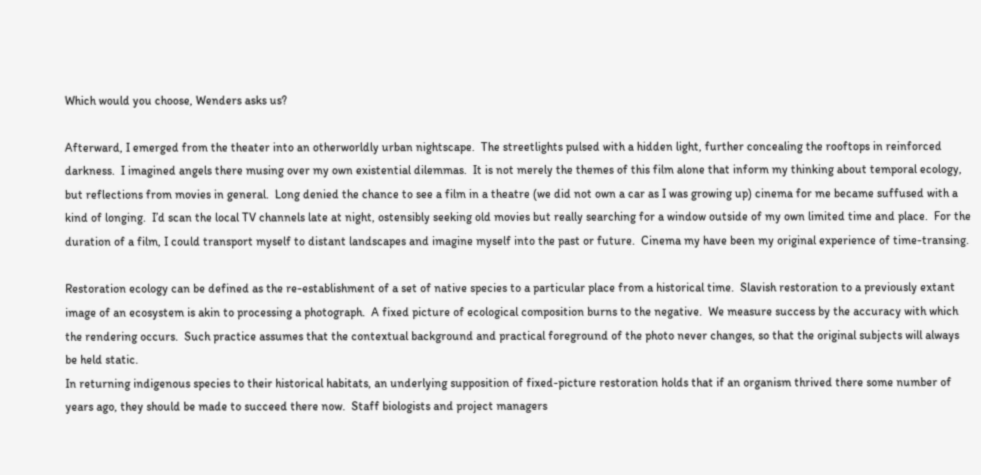Which would you choose, Wenders asks us?

Afterward, I emerged from the theater into an otherworldly urban nightscape.  The streetlights pulsed with a hidden light, further concealing the rooftops in reinforced darkness.  I imagined angels there musing over my own existential dilemmas.  It is not merely the themes of this film alone that inform my thinking about temporal ecology, but reflections from movies in general.  Long denied the chance to see a film in a theatre (we did not own a car as I was growing up) cinema for me became suffused with a kind of longing.  I’d scan the local TV channels late at night, ostensibly seeking old movies but really searching for a window outside of my own limited time and place.  For the duration of a film, I could transport myself to distant landscapes and imagine myself into the past or future.  Cinema my have been my original experience of time-transing.

Restoration ecology can be defined as the re-establishment of a set of native species to a particular place from a historical time.  Slavish restoration to a previously extant image of an ecosystem is akin to processing a photograph.  A fixed picture of ecological composition burns to the negative.  We measure success by the accuracy with which the rendering occurs.  Such practice assumes that the contextual background and practical foreground of the photo never changes, so that the original subjects will always be held static.
In returning indigenous species to their historical habitats, an underlying supposition of fixed-picture restoration holds that if an organism thrived there some number of years ago, they should be made to succeed there now.  Staff biologists and project managers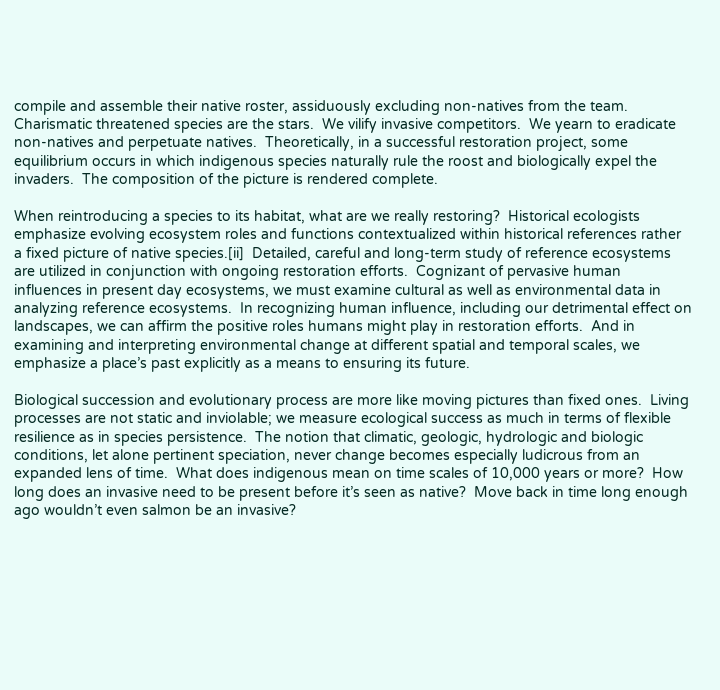compile and assemble their native roster, assiduously excluding non-natives from the team.  Charismatic threatened species are the stars.  We vilify invasive competitors.  We yearn to eradicate non-natives and perpetuate natives.  Theoretically, in a successful restoration project, some equilibrium occurs in which indigenous species naturally rule the roost and biologically expel the invaders.  The composition of the picture is rendered complete.

When reintroducing a species to its habitat, what are we really restoring?  Historical ecologists emphasize evolving ecosystem roles and functions contextualized within historical references rather a fixed picture of native species.[ii]  Detailed, careful and long-term study of reference ecosystems are utilized in conjunction with ongoing restoration efforts.  Cognizant of pervasive human influences in present day ecosystems, we must examine cultural as well as environmental data in analyzing reference ecosystems.  In recognizing human influence, including our detrimental effect on landscapes, we can affirm the positive roles humans might play in restoration efforts.  And in examining and interpreting environmental change at different spatial and temporal scales, we emphasize a place’s past explicitly as a means to ensuring its future.

Biological succession and evolutionary process are more like moving pictures than fixed ones.  Living processes are not static and inviolable; we measure ecological success as much in terms of flexible resilience as in species persistence.  The notion that climatic, geologic, hydrologic and biologic conditions, let alone pertinent speciation, never change becomes especially ludicrous from an expanded lens of time.  What does indigenous mean on time scales of 10,000 years or more?  How long does an invasive need to be present before it’s seen as native?  Move back in time long enough ago wouldn’t even salmon be an invasive?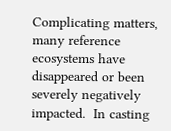Complicating matters, many reference ecosystems have disappeared or been severely negatively impacted.  In casting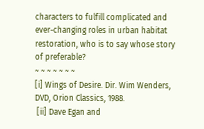characters to fulfill complicated and ever-changing roles in urban habitat restoration, who is to say whose story of preferable?
~ ~ ~ ~ ~ ~ ~
[i] Wings of Desire. Dir. Wim Wenders, DVD, Orion Classics, 1988.
 [ii] Dave Egan and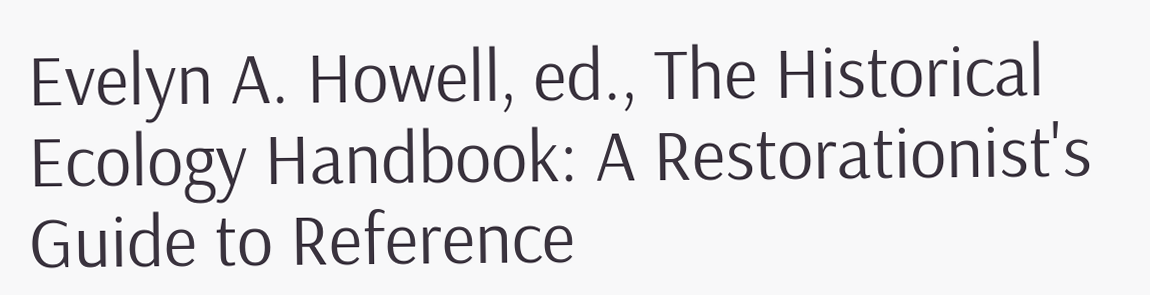Evelyn A. Howell, ed., The Historical Ecology Handbook: A Restorationist's Guide to Reference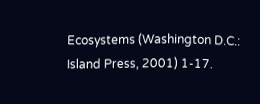Ecosystems (Washington D.C.: Island Press, 2001) 1-17.